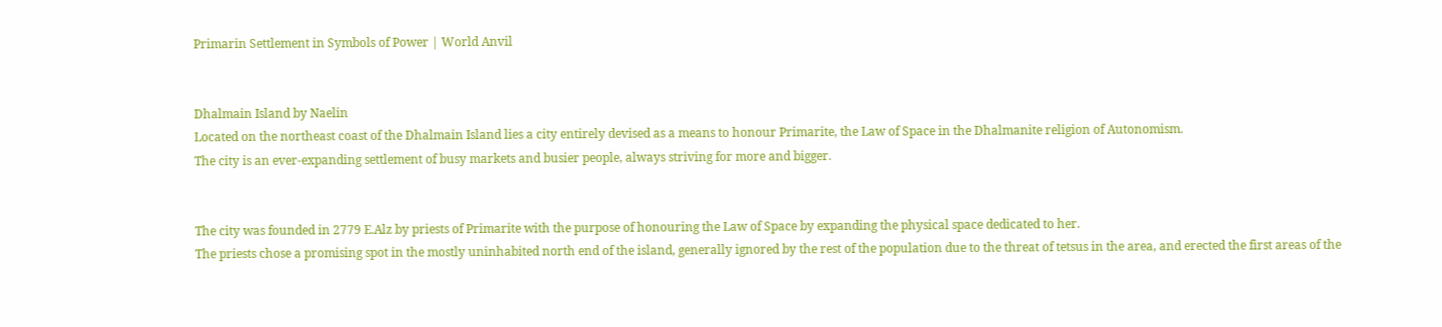Primarin Settlement in Symbols of Power | World Anvil


Dhalmain Island by Naelin
Located on the northeast coast of the Dhalmain Island lies a city entirely devised as a means to honour Primarite, the Law of Space in the Dhalmanite religion of Autonomism.
The city is an ever-expanding settlement of busy markets and busier people, always striving for more and bigger.


The city was founded in 2779 E.Alz by priests of Primarite with the purpose of honouring the Law of Space by expanding the physical space dedicated to her.
The priests chose a promising spot in the mostly uninhabited north end of the island, generally ignored by the rest of the population due to the threat of tetsus in the area, and erected the first areas of the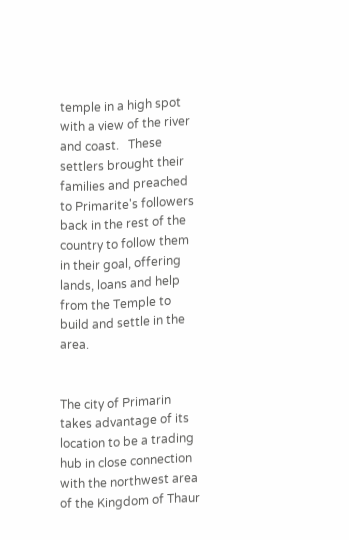temple in a high spot with a view of the river and coast.   These settlers brought their families and preached to Primarite's followers back in the rest of the country to follow them in their goal, offering lands, loans and help from the Temple to build and settle in the area.


The city of Primarin takes advantage of its location to be a trading hub in close connection with the northwest area of the Kingdom of Thaur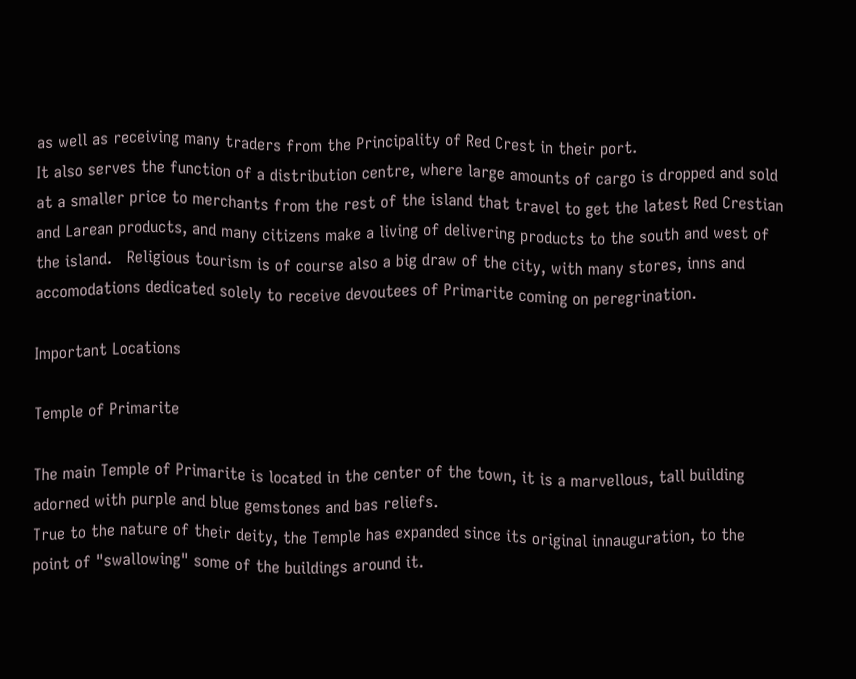as well as receiving many traders from the Principality of Red Crest in their port.
It also serves the function of a distribution centre, where large amounts of cargo is dropped and sold at a smaller price to merchants from the rest of the island that travel to get the latest Red Crestian and Larean products, and many citizens make a living of delivering products to the south and west of the island.   Religious tourism is of course also a big draw of the city, with many stores, inns and accomodations dedicated solely to receive devoutees of Primarite coming on peregrination.

Important Locations

Temple of Primarite

The main Temple of Primarite is located in the center of the town, it is a marvellous, tall building adorned with purple and blue gemstones and bas reliefs.
True to the nature of their deity, the Temple has expanded since its original innauguration, to the point of "swallowing" some of the buildings around it.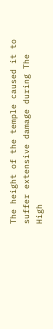The height of the temple caused it to suffer extensive damage during The High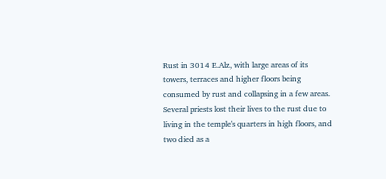Rust in 3014 E.Alz, with large areas of its towers, terraces and higher floors being consumed by rust and collapsing in a few areas.
Several priests lost their lives to the rust due to living in the temple's quarters in high floors, and two died as a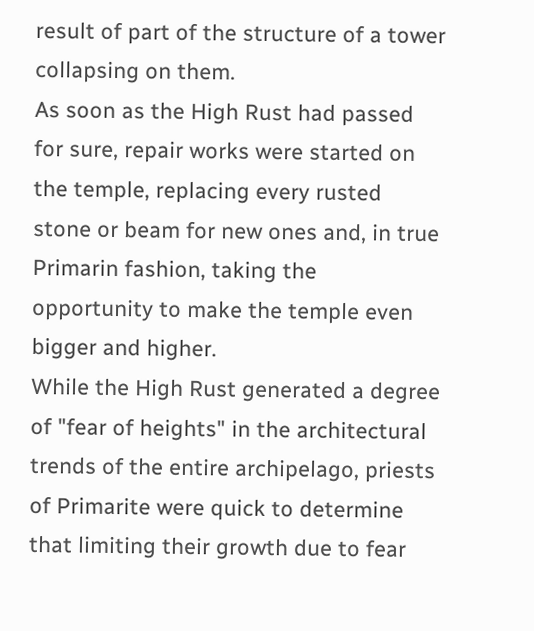result of part of the structure of a tower collapsing on them.
As soon as the High Rust had passed for sure, repair works were started on the temple, replacing every rusted stone or beam for new ones and, in true Primarin fashion, taking the opportunity to make the temple even bigger and higher.
While the High Rust generated a degree of "fear of heights" in the architectural trends of the entire archipelago, priests of Primarite were quick to determine that limiting their growth due to fear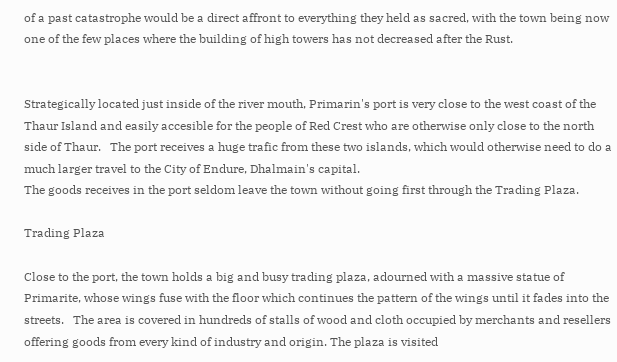of a past catastrophe would be a direct affront to everything they held as sacred, with the town being now one of the few places where the building of high towers has not decreased after the Rust.


Strategically located just inside of the river mouth, Primarin's port is very close to the west coast of the Thaur Island and easily accesible for the people of Red Crest who are otherwise only close to the north side of Thaur.   The port receives a huge trafic from these two islands, which would otherwise need to do a much larger travel to the City of Endure, Dhalmain's capital.
The goods receives in the port seldom leave the town without going first through the Trading Plaza.

Trading Plaza

Close to the port, the town holds a big and busy trading plaza, adourned with a massive statue of Primarite, whose wings fuse with the floor which continues the pattern of the wings until it fades into the streets.   The area is covered in hundreds of stalls of wood and cloth occupied by merchants and resellers offering goods from every kind of industry and origin. The plaza is visited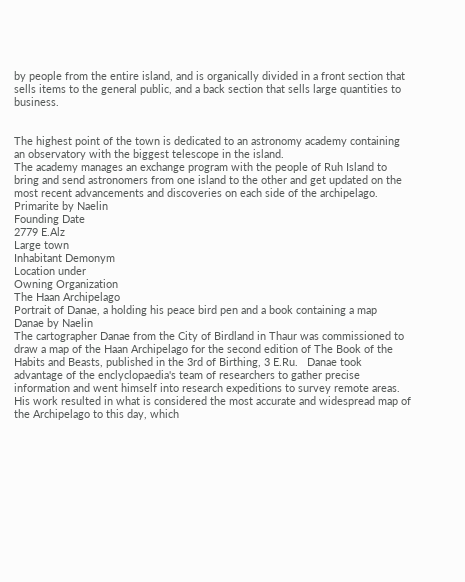by people from the entire island, and is organically divided in a front section that sells items to the general public, and a back section that sells large quantities to business.


The highest point of the town is dedicated to an astronomy academy containing an observatory with the biggest telescope in the island.
The academy manages an exchange program with the people of Ruh Island to bring and send astronomers from one island to the other and get updated on the most recent advancements and discoveries on each side of the archipelago.
Primarite by Naelin
Founding Date
2779 E.Alz
Large town
Inhabitant Demonym
Location under
Owning Organization
The Haan Archipelago
Portrait of Danae, a holding his peace bird pen and a book containing a map
Danae by Naelin
The cartographer Danae from the City of Birdland in Thaur was commissioned to draw a map of the Haan Archipelago for the second edition of The Book of the Habits and Beasts, published in the 3rd of Birthing, 3 E.Ru.   Danae took advantage of the enclyclopaedia's team of researchers to gather precise information and went himself into research expeditions to survey remote areas. His work resulted in what is considered the most accurate and widespread map of the Archipelago to this day, which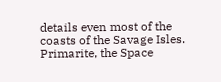details even most of the coasts of the Savage Isles.
Primarite, the Space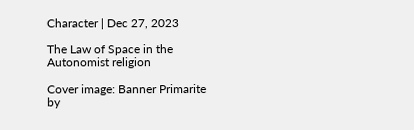Character | Dec 27, 2023

The Law of Space in the Autonomist religion

Cover image: Banner Primarite by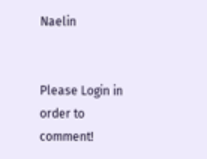Naelin


Please Login in order to comment!